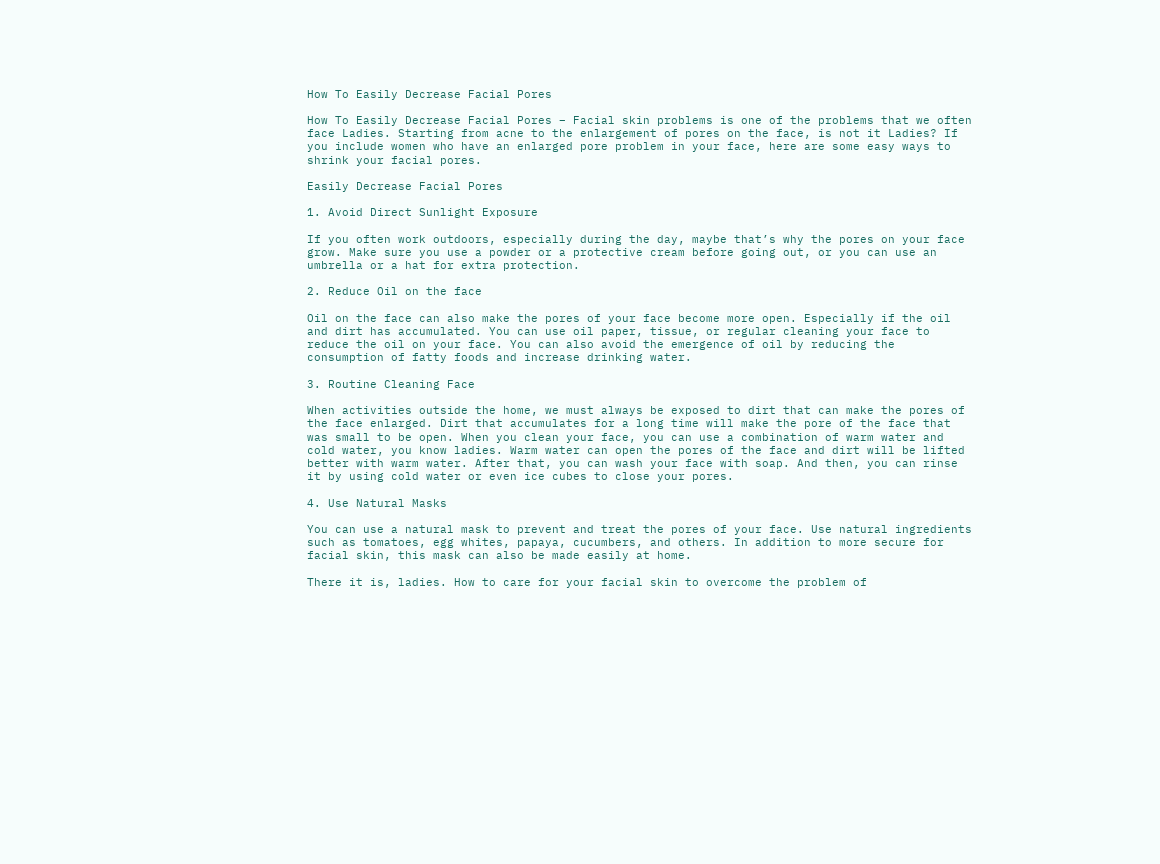How To Easily Decrease Facial Pores

How To Easily Decrease Facial Pores – Facial skin problems is one of the problems that we often face Ladies. Starting from acne to the enlargement of pores on the face, is not it Ladies? If you include women who have an enlarged pore problem in your face, here are some easy ways to shrink your facial pores.

Easily Decrease Facial Pores

1. Avoid Direct Sunlight Exposure

If you often work outdoors, especially during the day, maybe that’s why the pores on your face grow. Make sure you use a powder or a protective cream before going out, or you can use an umbrella or a hat for extra protection.

2. Reduce Oil on the face

Oil on the face can also make the pores of your face become more open. Especially if the oil and dirt has accumulated. You can use oil paper, tissue, or regular cleaning your face to reduce the oil on your face. You can also avoid the emergence of oil by reducing the consumption of fatty foods and increase drinking water.

3. Routine Cleaning Face

When activities outside the home, we must always be exposed to dirt that can make the pores of the face enlarged. Dirt that accumulates for a long time will make the pore of the face that was small to be open. When you clean your face, you can use a combination of warm water and cold water, you know ladies. Warm water can open the pores of the face and dirt will be lifted better with warm water. After that, you can wash your face with soap. And then, you can rinse it by using cold water or even ice cubes to close your pores.

4. Use Natural Masks

You can use a natural mask to prevent and treat the pores of your face. Use natural ingredients such as tomatoes, egg whites, papaya, cucumbers, and others. In addition to more secure for facial skin, this mask can also be made easily at home.

There it is, ladies. How to care for your facial skin to overcome the problem of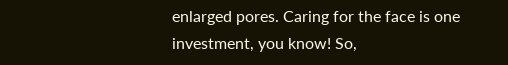enlarged pores. Caring for the face is one investment, you know! So,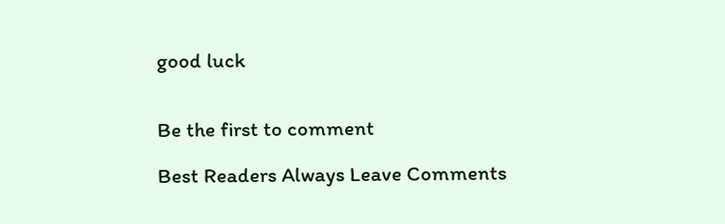good luck


Be the first to comment

Best Readers Always Leave Comments